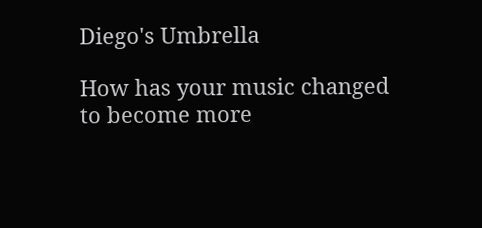Diego's Umbrella

How has your music changed to become more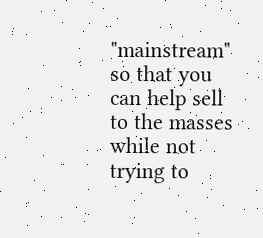"mainstream" so that you can help sell to the masses while not trying to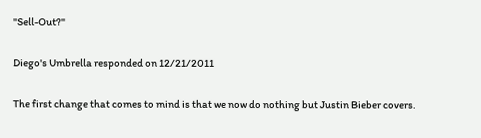"Sell-Out?"

Diego's Umbrella responded on 12/21/2011

The first change that comes to mind is that we now do nothing but Justin Bieber covers.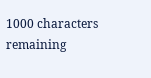1000 characters remaining